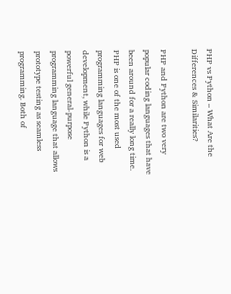PHP vs Python – What Are the Differences & Similarities?

PHP and Python are two very popular coding languages that have been around for a really long time. PHP is one of the most used programming languages for web development, while Python is a powerful general-purpose programming language that allows prototype testing as seamless programming. Both of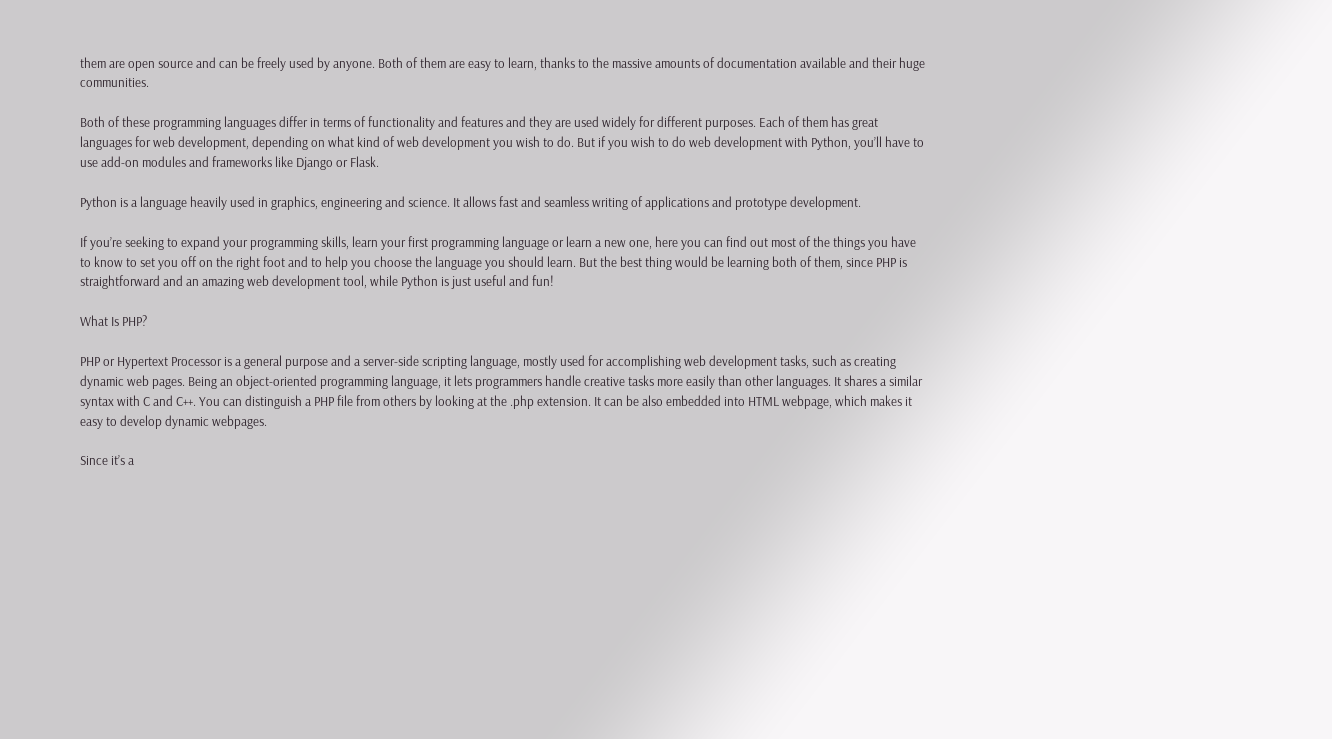them are open source and can be freely used by anyone. Both of them are easy to learn, thanks to the massive amounts of documentation available and their huge communities.

Both of these programming languages differ in terms of functionality and features and they are used widely for different purposes. Each of them has great languages for web development, depending on what kind of web development you wish to do. But if you wish to do web development with Python, you’ll have to use add-on modules and frameworks like Django or Flask.

Python is a language heavily used in graphics, engineering and science. It allows fast and seamless writing of applications and prototype development.

If you’re seeking to expand your programming skills, learn your first programming language or learn a new one, here you can find out most of the things you have to know to set you off on the right foot and to help you choose the language you should learn. But the best thing would be learning both of them, since PHP is straightforward and an amazing web development tool, while Python is just useful and fun!

What Is PHP?

PHP or Hypertext Processor is a general purpose and a server-side scripting language, mostly used for accomplishing web development tasks, such as creating dynamic web pages. Being an object-oriented programming language, it lets programmers handle creative tasks more easily than other languages. It shares a similar syntax with C and C++. You can distinguish a PHP file from others by looking at the .php extension. It can be also embedded into HTML webpage, which makes it easy to develop dynamic webpages.

Since it’s a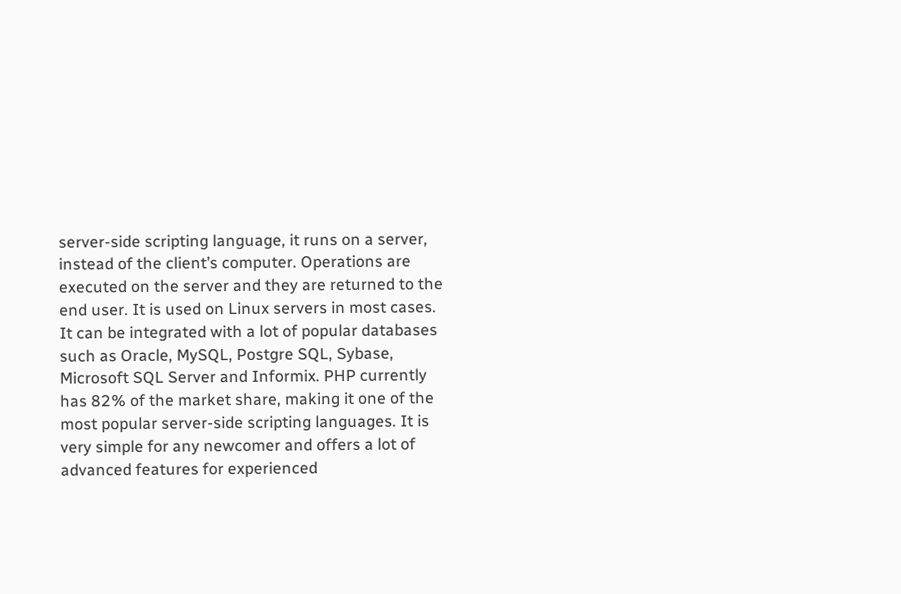server-side scripting language, it runs on a server, instead of the client’s computer. Operations are executed on the server and they are returned to the end user. It is used on Linux servers in most cases. It can be integrated with a lot of popular databases such as Oracle, MySQL, Postgre SQL, Sybase, Microsoft SQL Server and Informix. PHP currently has 82% of the market share, making it one of the most popular server-side scripting languages. It is very simple for any newcomer and offers a lot of advanced features for experienced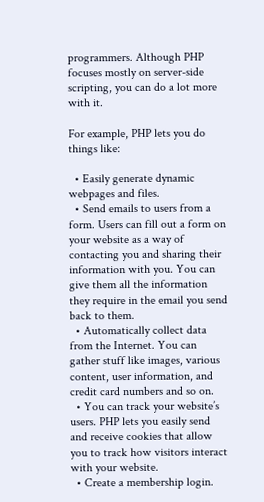programmers. Although PHP focuses mostly on server-side scripting, you can do a lot more with it.

For example, PHP lets you do things like:

  • Easily generate dynamic webpages and files.
  • Send emails to users from a form. Users can fill out a form on your website as a way of contacting you and sharing their information with you. You can give them all the information they require in the email you send back to them.
  • Automatically collect data from the Internet. You can gather stuff like images, various content, user information, and credit card numbers and so on.
  • You can track your website’s users. PHP lets you easily send and receive cookies that allow you to track how visitors interact with your website.
  • Create a membership login.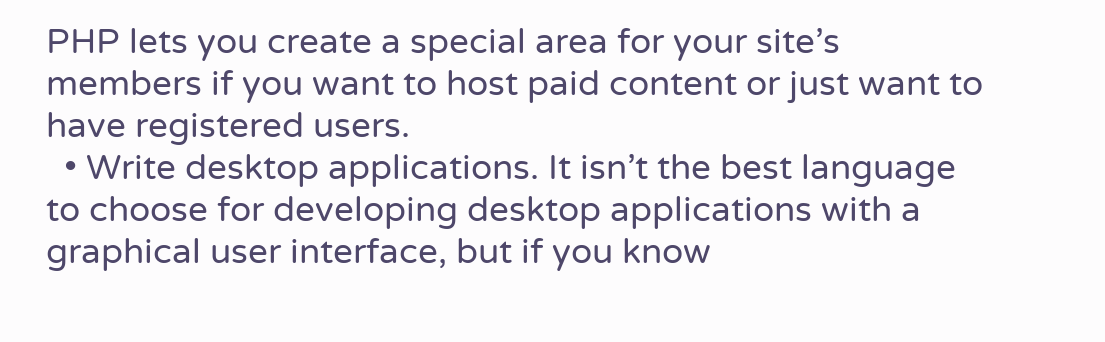PHP lets you create a special area for your site’s members if you want to host paid content or just want to have registered users.
  • Write desktop applications. It isn’t the best language to choose for developing desktop applications with a graphical user interface, but if you know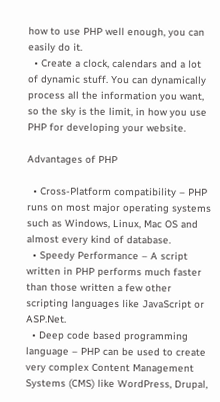how to use PHP well enough, you can easily do it.
  • Create a clock, calendars and a lot of dynamic stuff. You can dynamically process all the information you want, so the sky is the limit, in how you use PHP for developing your website.

Advantages of PHP

  • Cross-Platform compatibility – PHP runs on most major operating systems such as Windows, Linux, Mac OS and almost every kind of database.
  • Speedy Performance – A script written in PHP performs much faster than those written a few other scripting languages like JavaScript or ASP.Net.
  • Deep code based programming language – PHP can be used to create very complex Content Management Systems (CMS) like WordPress, Drupal,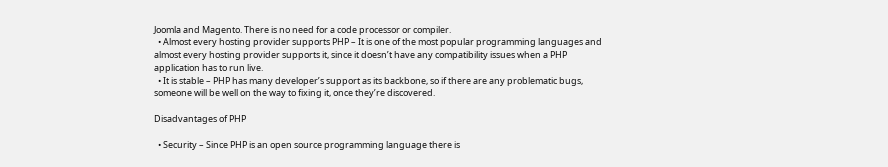Joomla and Magento. There is no need for a code processor or compiler.
  • Almost every hosting provider supports PHP – It is one of the most popular programming languages and almost every hosting provider supports it, since it doesn’t have any compatibility issues when a PHP application has to run live.
  • It is stable – PHP has many developer’s support as its backbone, so if there are any problematic bugs, someone will be well on the way to fixing it, once they’re discovered.

Disadvantages of PHP

  • Security – Since PHP is an open source programming language there is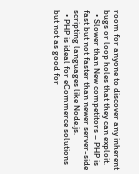room for anyone to discover any inherent bugs or loop holes that they can exploit.
  • Slower than New competitors – PHP is fast but not faster than newer server-side scripting languages like Node.js.
  • PHP is ideal for eCommerce solutions but not as good for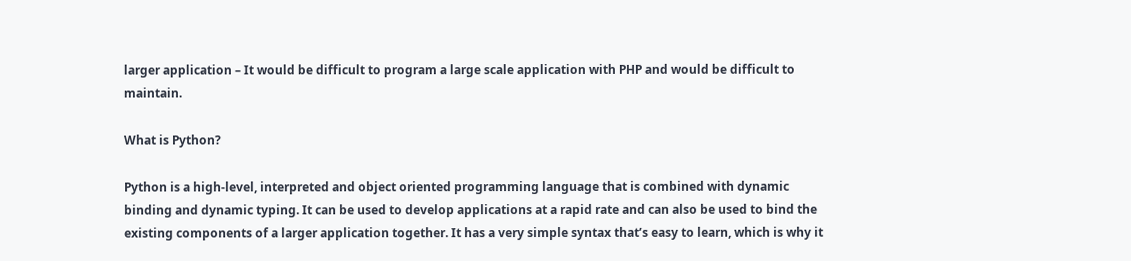larger application – It would be difficult to program a large scale application with PHP and would be difficult to maintain.

What is Python?

Python is a high-level, interpreted and object oriented programming language that is combined with dynamic binding and dynamic typing. It can be used to develop applications at a rapid rate and can also be used to bind the existing components of a larger application together. It has a very simple syntax that’s easy to learn, which is why it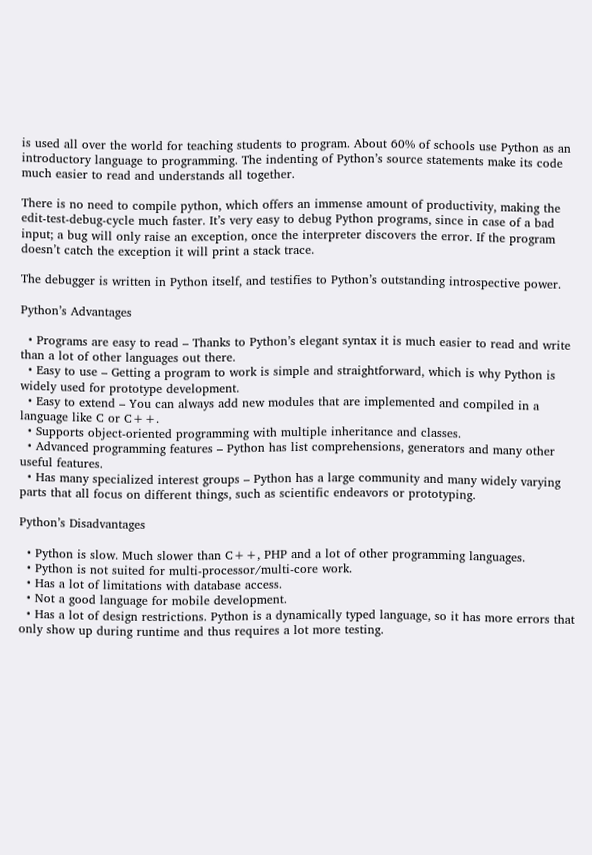is used all over the world for teaching students to program. About 60% of schools use Python as an introductory language to programming. The indenting of Python’s source statements make its code much easier to read and understands all together.

There is no need to compile python, which offers an immense amount of productivity, making the edit-test-debug-cycle much faster. It’s very easy to debug Python programs, since in case of a bad input; a bug will only raise an exception, once the interpreter discovers the error. If the program doesn’t catch the exception it will print a stack trace.

The debugger is written in Python itself, and testifies to Python’s outstanding introspective power.

Python’s Advantages

  • Programs are easy to read – Thanks to Python’s elegant syntax it is much easier to read and write than a lot of other languages out there.
  • Easy to use – Getting a program to work is simple and straightforward, which is why Python is widely used for prototype development.
  • Easy to extend – You can always add new modules that are implemented and compiled in a language like C or C++.
  • Supports object-oriented programming with multiple inheritance and classes.
  • Advanced programming features – Python has list comprehensions, generators and many other useful features.
  • Has many specialized interest groups – Python has a large community and many widely varying parts that all focus on different things, such as scientific endeavors or prototyping.

Python’s Disadvantages

  • Python is slow. Much slower than C++, PHP and a lot of other programming languages.
  • Python is not suited for multi-processor/multi-core work.
  • Has a lot of limitations with database access.
  • Not a good language for mobile development.
  • Has a lot of design restrictions. Python is a dynamically typed language, so it has more errors that only show up during runtime and thus requires a lot more testing.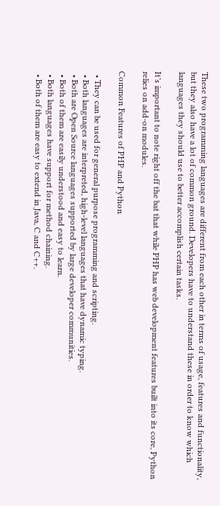These two programming languages are different from each other in terms of usage, features and functionality, but they also have a lot of common ground. Developers have to understand these in order to know which languages they should use to better accomplish certain tasks.

It’s important to note right off the bat that while PHP has web development features built into its core, Python relies on add-on modules.

Common Features of PHP and Python

  • They can be used for general purpose programming and scripting.
  • Both languages are interpreted, high-level languages that have dynamic typing.
  • Both are Open Source languages supported by large developer communities.
  • Both of them are easily understood and easy to learn.
  • Both languages have support for method chaining.
  • Both of them are easy to extend in Java, C and C++.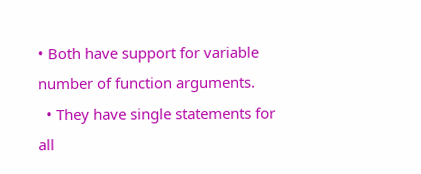• Both have support for variable number of function arguments.
  • They have single statements for all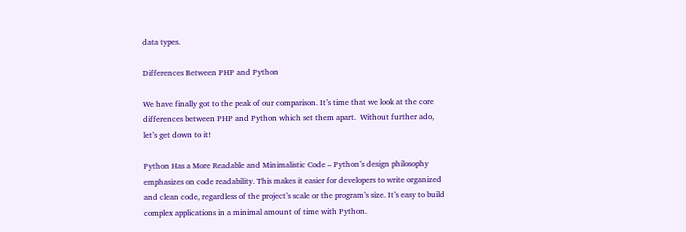data types.

Differences Between PHP and Python

We have finally got to the peak of our comparison. It’s time that we look at the core differences between PHP and Python which set them apart.  Without further ado, let’s get down to it!

Python Has a More Readable and Minimalistic Code – Python’s design philosophy emphasizes on code readability. This makes it easier for developers to write organized and clean code, regardless of the project’s scale or the program’s size. It’s easy to build complex applications in a minimal amount of time with Python.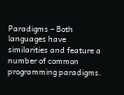Paradigms – Both languages have similarities and feature a number of common programming paradigms.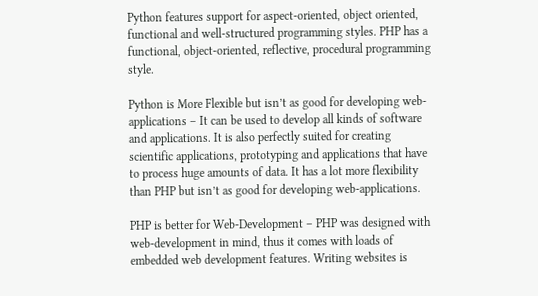Python features support for aspect-oriented, object oriented, functional and well-structured programming styles. PHP has a functional, object-oriented, reflective, procedural programming style.

Python is More Flexible but isn’t as good for developing web-applications – It can be used to develop all kinds of software and applications. It is also perfectly suited for creating scientific applications, prototyping and applications that have to process huge amounts of data. It has a lot more flexibility than PHP but isn’t as good for developing web-applications.

PHP is better for Web-Development – PHP was designed with web-development in mind, thus it comes with loads of embedded web development features. Writing websites is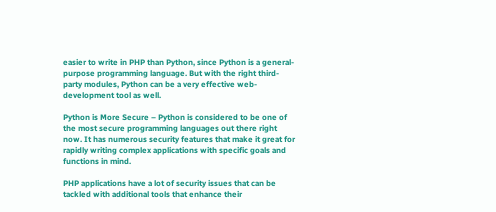easier to write in PHP than Python, since Python is a general-purpose programming language. But with the right third-party modules, Python can be a very effective web-development tool as well.

Python is More Secure – Python is considered to be one of the most secure programming languages out there right now. It has numerous security features that make it great for rapidly writing complex applications with specific goals and functions in mind.

PHP applications have a lot of security issues that can be tackled with additional tools that enhance their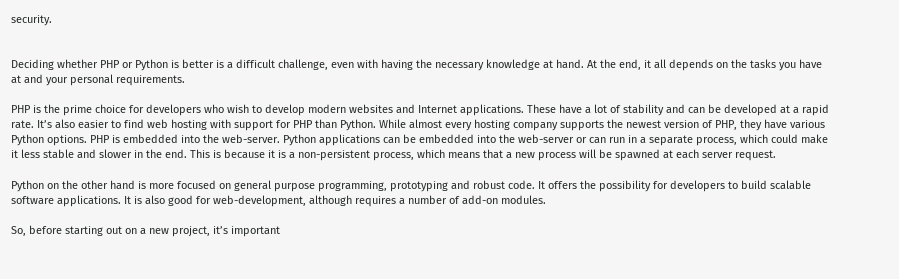security.


Deciding whether PHP or Python is better is a difficult challenge, even with having the necessary knowledge at hand. At the end, it all depends on the tasks you have at and your personal requirements.

PHP is the prime choice for developers who wish to develop modern websites and Internet applications. These have a lot of stability and can be developed at a rapid rate. It’s also easier to find web hosting with support for PHP than Python. While almost every hosting company supports the newest version of PHP, they have various Python options. PHP is embedded into the web-server. Python applications can be embedded into the web-server or can run in a separate process, which could make it less stable and slower in the end. This is because it is a non-persistent process, which means that a new process will be spawned at each server request.

Python on the other hand is more focused on general purpose programming, prototyping and robust code. It offers the possibility for developers to build scalable software applications. It is also good for web-development, although requires a number of add-on modules.

So, before starting out on a new project, it’s important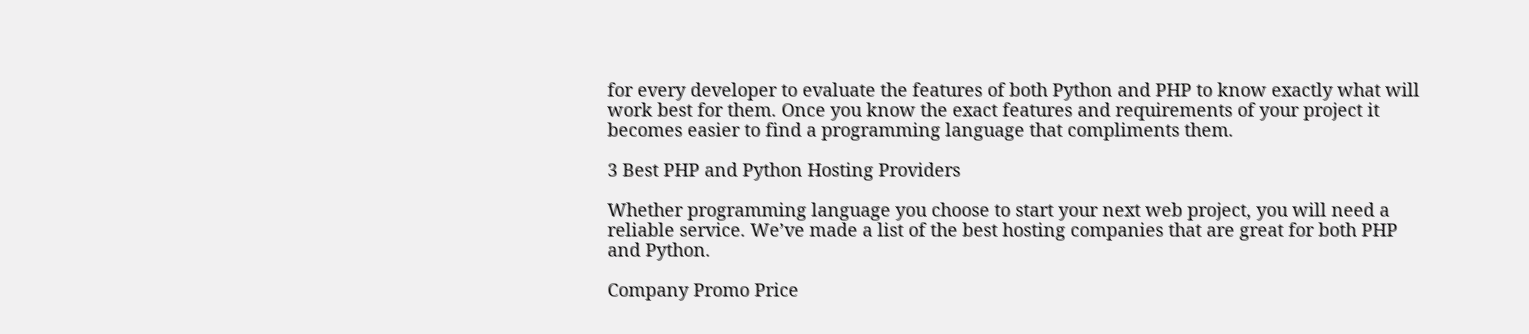for every developer to evaluate the features of both Python and PHP to know exactly what will work best for them. Once you know the exact features and requirements of your project it becomes easier to find a programming language that compliments them.

3 Best PHP and Python Hosting Providers

Whether programming language you choose to start your next web project, you will need a reliable service. We’ve made a list of the best hosting companies that are great for both PHP and Python.

Company Promo Price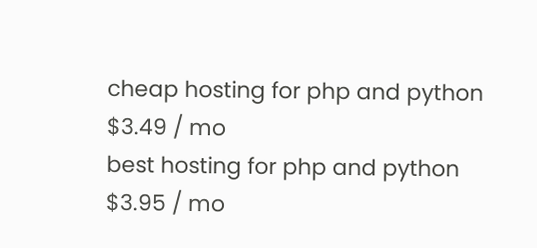cheap hosting for php and python
$3.49 / mo
best hosting for php and python
$3.95 / mo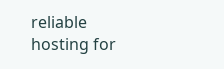reliable hosting for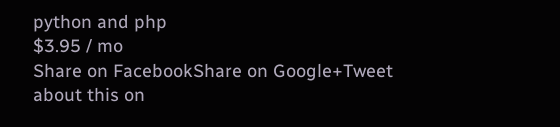python and php
$3.95 / mo
Share on FacebookShare on Google+Tweet about this on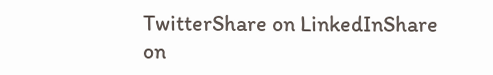TwitterShare on LinkedInShare on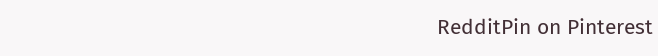RedditPin on Pinterest